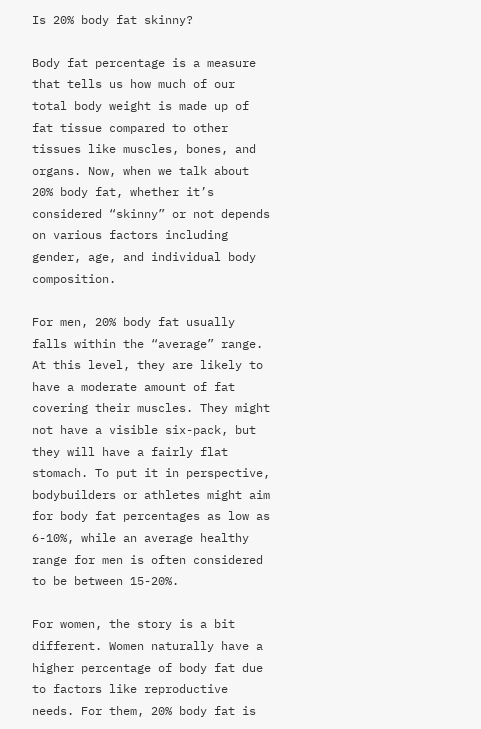Is 20% body fat skinny?

Body fat percentage is a measure that tells us how much of our total body weight is made up of fat tissue compared to other tissues like muscles, bones, and organs. Now, when we talk about 20% body fat, whether it’s considered “skinny” or not depends on various factors including gender, age, and individual body composition.

For men, 20% body fat usually falls within the “average” range. At this level, they are likely to have a moderate amount of fat covering their muscles. They might not have a visible six-pack, but they will have a fairly flat stomach. To put it in perspective, bodybuilders or athletes might aim for body fat percentages as low as 6-10%, while an average healthy range for men is often considered to be between 15-20%.

For women, the story is a bit different. Women naturally have a higher percentage of body fat due to factors like reproductive needs. For them, 20% body fat is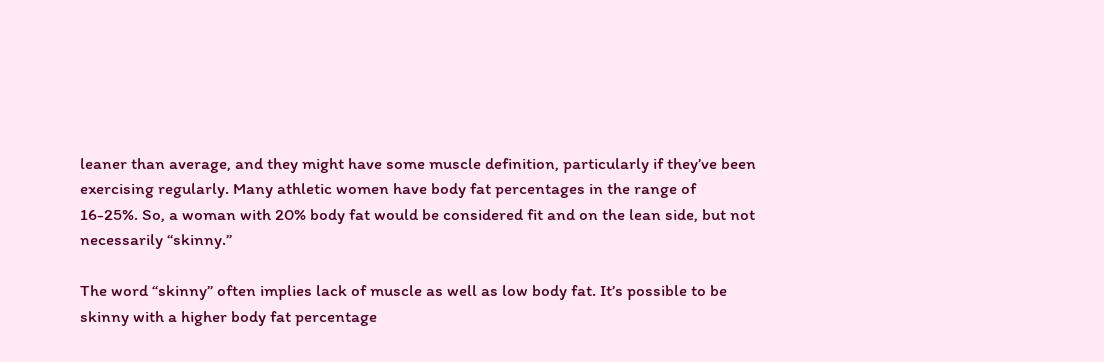leaner than average, and they might have some muscle definition, particularly if they’ve been exercising regularly. Many athletic women have body fat percentages in the range of 16-25%. So, a woman with 20% body fat would be considered fit and on the lean side, but not necessarily “skinny.”

The word “skinny” often implies lack of muscle as well as low body fat. It’s possible to be skinny with a higher body fat percentage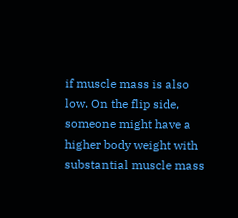if muscle mass is also low. On the flip side, someone might have a higher body weight with substantial muscle mass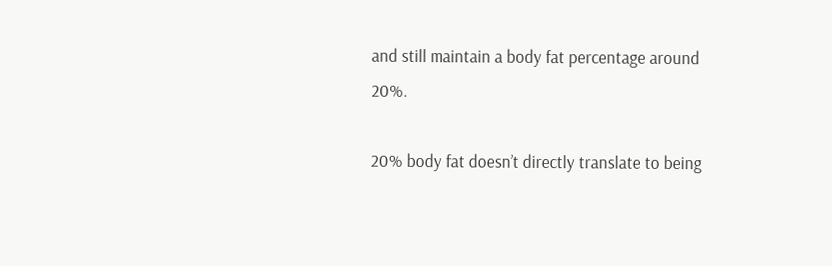and still maintain a body fat percentage around 20%.

20% body fat doesn’t directly translate to being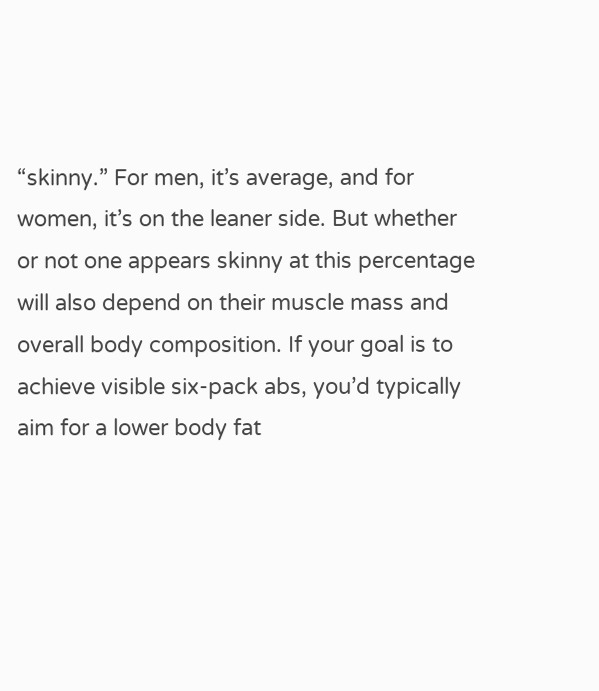“skinny.” For men, it’s average, and for women, it’s on the leaner side. But whether or not one appears skinny at this percentage will also depend on their muscle mass and overall body composition. If your goal is to achieve visible six-pack abs, you’d typically aim for a lower body fat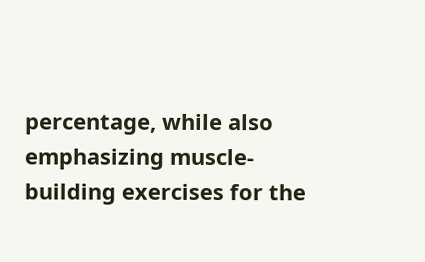percentage, while also emphasizing muscle-building exercises for the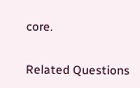core.

Related Questions